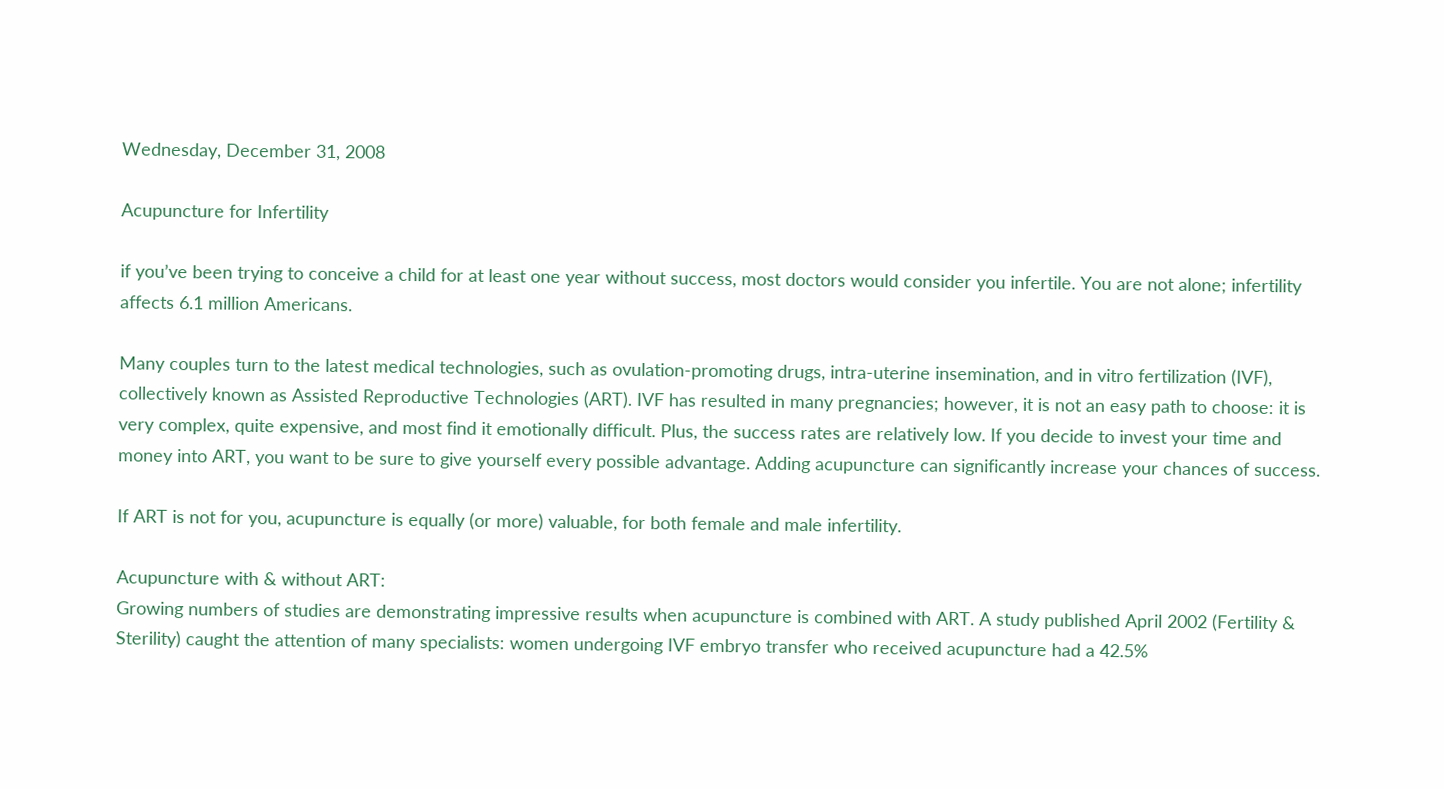Wednesday, December 31, 2008

Acupuncture for Infertility

if you’ve been trying to conceive a child for at least one year without success, most doctors would consider you infertile. You are not alone; infertility affects 6.1 million Americans.

Many couples turn to the latest medical technologies, such as ovulation-promoting drugs, intra-uterine insemination, and in vitro fertilization (IVF), collectively known as Assisted Reproductive Technologies (ART). IVF has resulted in many pregnancies; however, it is not an easy path to choose: it is very complex, quite expensive, and most find it emotionally difficult. Plus, the success rates are relatively low. If you decide to invest your time and money into ART, you want to be sure to give yourself every possible advantage. Adding acupuncture can significantly increase your chances of success.

If ART is not for you, acupuncture is equally (or more) valuable, for both female and male infertility.

Acupuncture with & without ART:
Growing numbers of studies are demonstrating impressive results when acupuncture is combined with ART. A study published April 2002 (Fertility & Sterility) caught the attention of many specialists: women undergoing IVF embryo transfer who received acupuncture had a 42.5%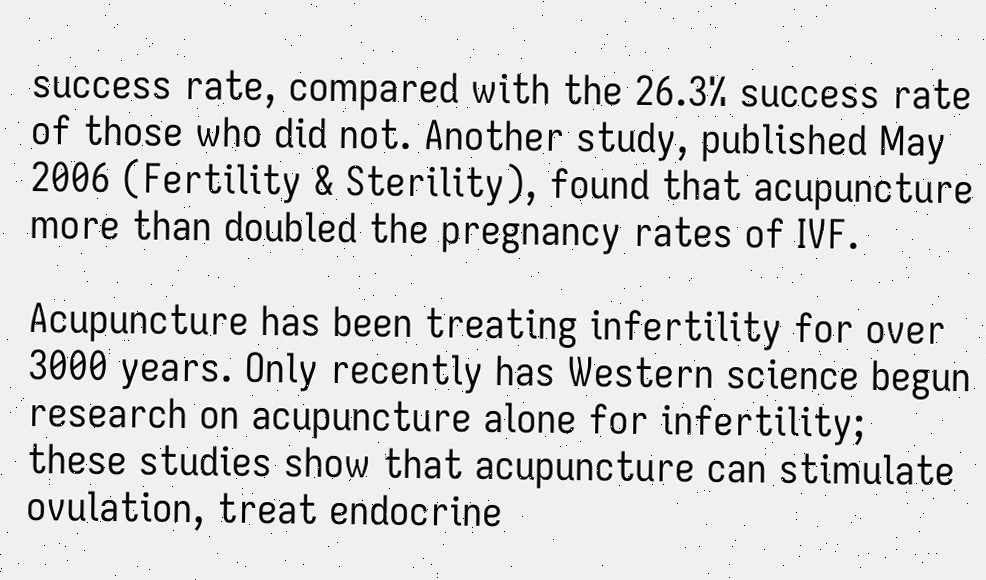success rate, compared with the 26.3% success rate of those who did not. Another study, published May 2006 (Fertility & Sterility), found that acupuncture more than doubled the pregnancy rates of IVF.

Acupuncture has been treating infertility for over 3000 years. Only recently has Western science begun research on acupuncture alone for infertility; these studies show that acupuncture can stimulate ovulation, treat endocrine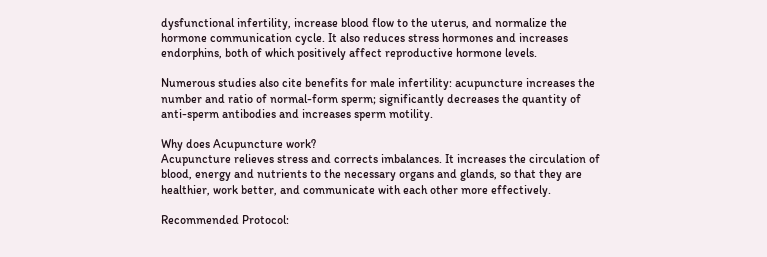dysfunctional infertility, increase blood flow to the uterus, and normalize the hormone communication cycle. It also reduces stress hormones and increases endorphins, both of which positively affect reproductive hormone levels.

Numerous studies also cite benefits for male infertility: acupuncture increases the number and ratio of normal-form sperm; significantly decreases the quantity of anti-sperm antibodies and increases sperm motility.

Why does Acupuncture work?
Acupuncture relieves stress and corrects imbalances. It increases the circulation of blood, energy and nutrients to the necessary organs and glands, so that they are healthier, work better, and communicate with each other more effectively.

Recommended Protocol: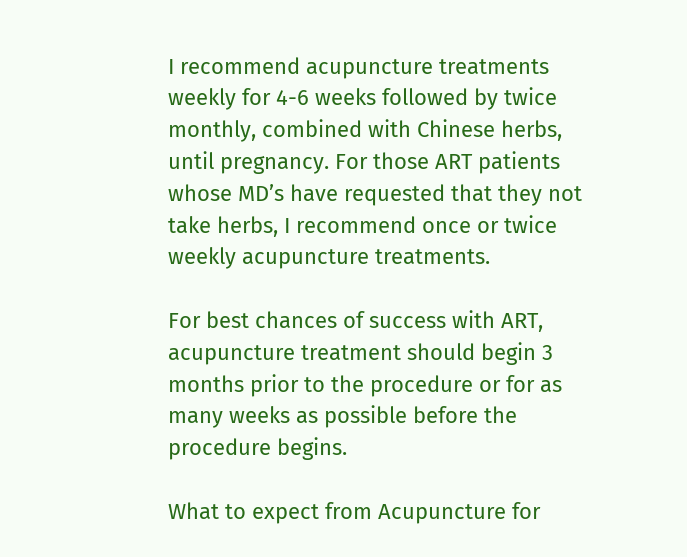I recommend acupuncture treatments weekly for 4-6 weeks followed by twice monthly, combined with Chinese herbs, until pregnancy. For those ART patients whose MD’s have requested that they not take herbs, I recommend once or twice weekly acupuncture treatments.

For best chances of success with ART, acupuncture treatment should begin 3 months prior to the procedure or for as many weeks as possible before the procedure begins.

What to expect from Acupuncture for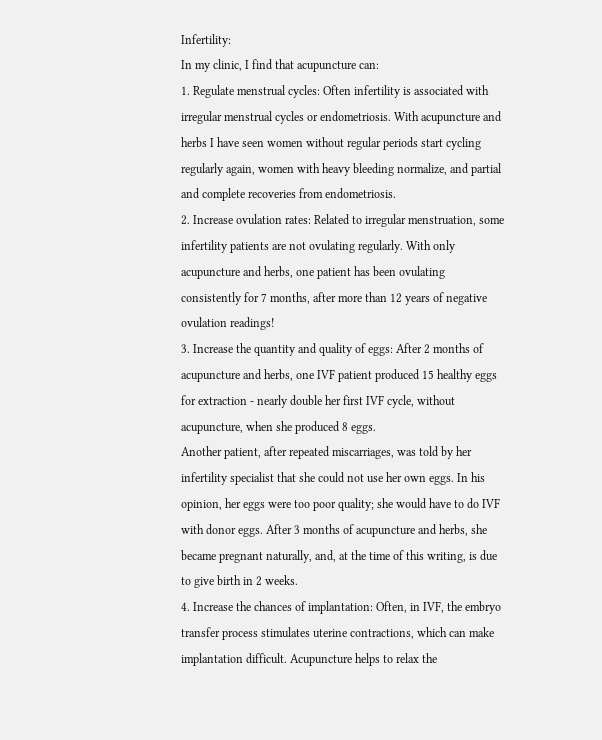Infertility:
In my clinic, I find that acupuncture can:
1. Regulate menstrual cycles: Often infertility is associated with irregular menstrual cycles or endometriosis. With acupuncture and herbs I have seen women without regular periods start cycling regularly again, women with heavy bleeding normalize, and partial and complete recoveries from endometriosis.
2. Increase ovulation rates: Related to irregular menstruation, some infertility patients are not ovulating regularly. With only acupuncture and herbs, one patient has been ovulating consistently for 7 months, after more than 12 years of negative ovulation readings!
3. Increase the quantity and quality of eggs: After 2 months of acupuncture and herbs, one IVF patient produced 15 healthy eggs for extraction - nearly double her first IVF cycle, without acupuncture, when she produced 8 eggs.
Another patient, after repeated miscarriages, was told by her infertility specialist that she could not use her own eggs. In his opinion, her eggs were too poor quality; she would have to do IVF with donor eggs. After 3 months of acupuncture and herbs, she became pregnant naturally, and, at the time of this writing, is due to give birth in 2 weeks.
4. Increase the chances of implantation: Often, in IVF, the embryo transfer process stimulates uterine contractions, which can make implantation difficult. Acupuncture helps to relax the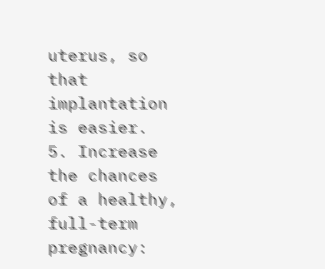uterus, so that implantation is easier.
5. Increase the chances of a healthy, full-term pregnancy: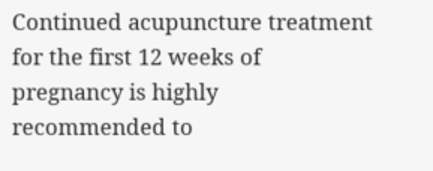Continued acupuncture treatment for the first 12 weeks of pregnancy is highly recommended to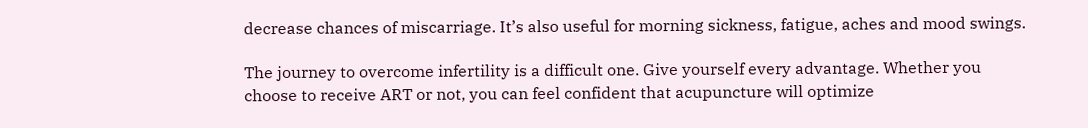decrease chances of miscarriage. It’s also useful for morning sickness, fatigue, aches and mood swings.

The journey to overcome infertility is a difficult one. Give yourself every advantage. Whether you choose to receive ART or not, you can feel confident that acupuncture will optimize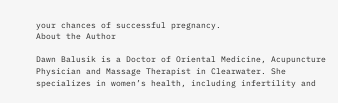your chances of successful pregnancy.
About the Author

Dawn Balusik is a Doctor of Oriental Medicine, Acupuncture Physician and Massage Therapist in Clearwater. She specializes in women’s health, including infertility and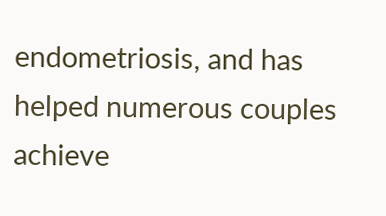endometriosis, and has helped numerous couples achieve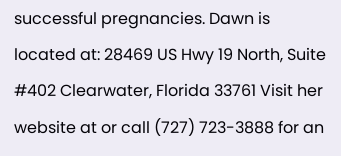successful pregnancies. Dawn is located at: 28469 US Hwy 19 North, Suite #402 Clearwater, Florida 33761 Visit her website at or call (727) 723-3888 for an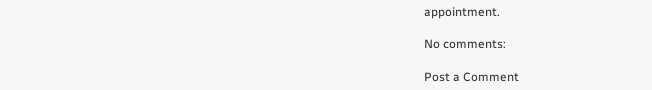appointment.

No comments:

Post a Comment